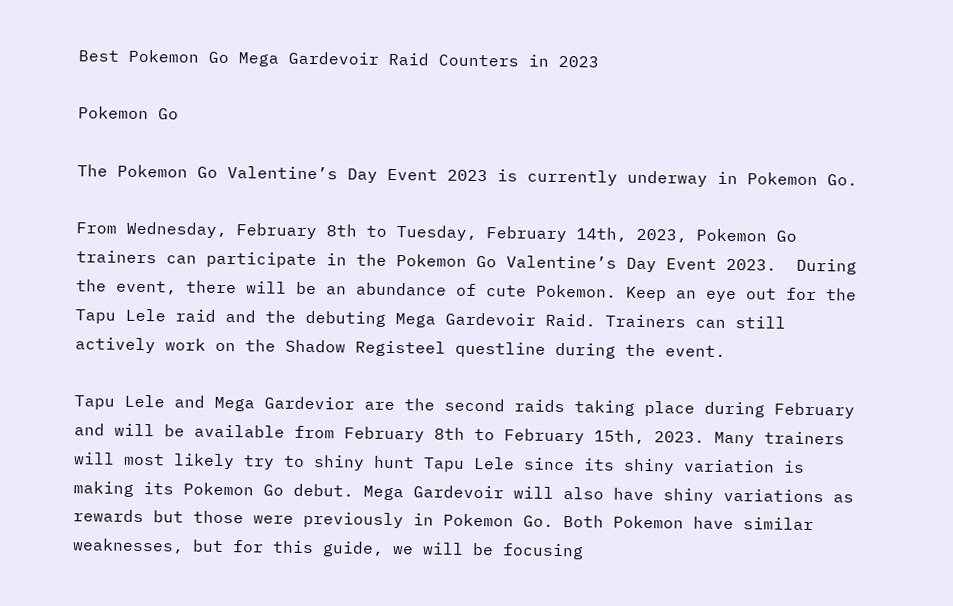Best Pokemon Go Mega Gardevoir Raid Counters in 2023

Pokemon Go

The Pokemon Go Valentine’s Day Event 2023 is currently underway in Pokemon Go.

From Wednesday, February 8th to Tuesday, February 14th, 2023, Pokemon Go trainers can participate in the Pokemon Go Valentine’s Day Event 2023.  During the event, there will be an abundance of cute Pokemon. Keep an eye out for the Tapu Lele raid and the debuting Mega Gardevoir Raid. Trainers can still actively work on the Shadow Registeel questline during the event.

Tapu Lele and Mega Gardevior are the second raids taking place during February and will be available from February 8th to February 15th, 2023. Many trainers will most likely try to shiny hunt Tapu Lele since its shiny variation is making its Pokemon Go debut. Mega Gardevoir will also have shiny variations as rewards but those were previously in Pokemon Go. Both Pokemon have similar weaknesses, but for this guide, we will be focusing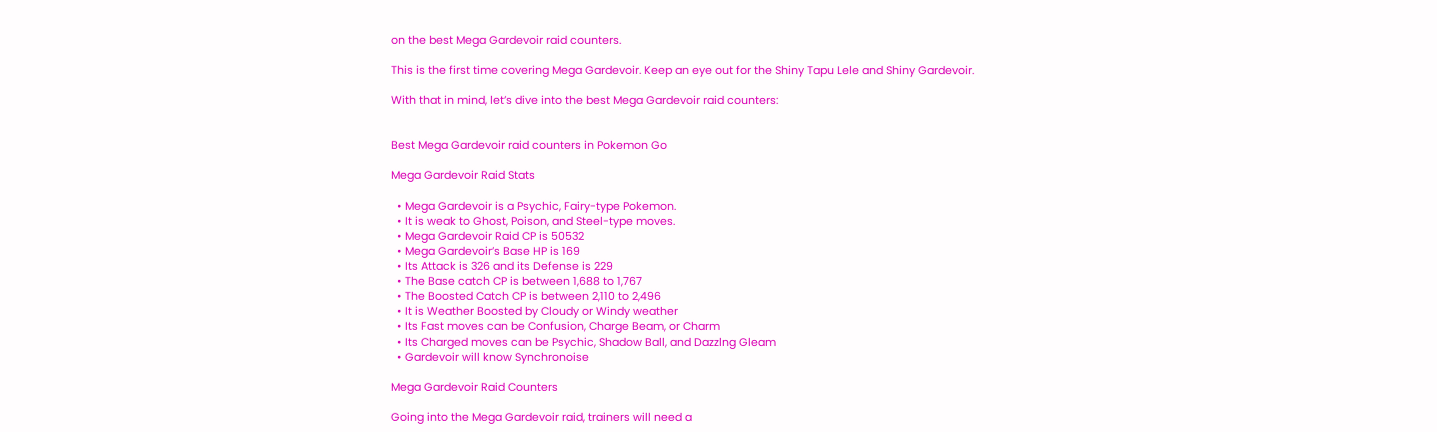on the best Mega Gardevoir raid counters.

This is the first time covering Mega Gardevoir. Keep an eye out for the Shiny Tapu Lele and Shiny Gardevoir.

With that in mind, let’s dive into the best Mega Gardevoir raid counters:


Best Mega Gardevoir raid counters in Pokemon Go

Mega Gardevoir Raid Stats

  • Mega Gardevoir is a Psychic, Fairy-type Pokemon.
  • It is weak to Ghost, Poison, and Steel-type moves.
  • Mega Gardevoir Raid CP is 50532
  • Mega Gardevoir’s Base HP is 169
  • Its Attack is 326 and its Defense is 229
  • The Base catch CP is between 1,688 to 1,767
  • The Boosted Catch CP is between 2,110 to 2,496
  • It is Weather Boosted by Cloudy or Windy weather
  • Its Fast moves can be Confusion, Charge Beam, or Charm
  • Its Charged moves can be Psychic, Shadow Ball, and Dazzlng Gleam
  • Gardevoir will know Synchronoise

Mega Gardevoir Raid Counters

Going into the Mega Gardevoir raid, trainers will need a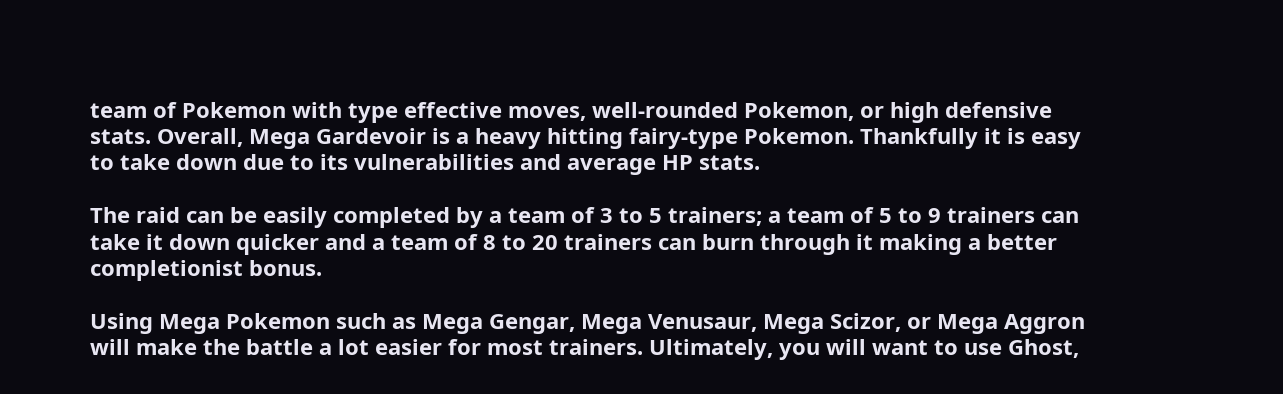team of Pokemon with type effective moves, well-rounded Pokemon, or high defensive stats. Overall, Mega Gardevoir is a heavy hitting fairy-type Pokemon. Thankfully it is easy to take down due to its vulnerabilities and average HP stats.

The raid can be easily completed by a team of 3 to 5 trainers; a team of 5 to 9 trainers can take it down quicker and a team of 8 to 20 trainers can burn through it making a better completionist bonus.

Using Mega Pokemon such as Mega Gengar, Mega Venusaur, Mega Scizor, or Mega Aggron will make the battle a lot easier for most trainers. Ultimately, you will want to use Ghost,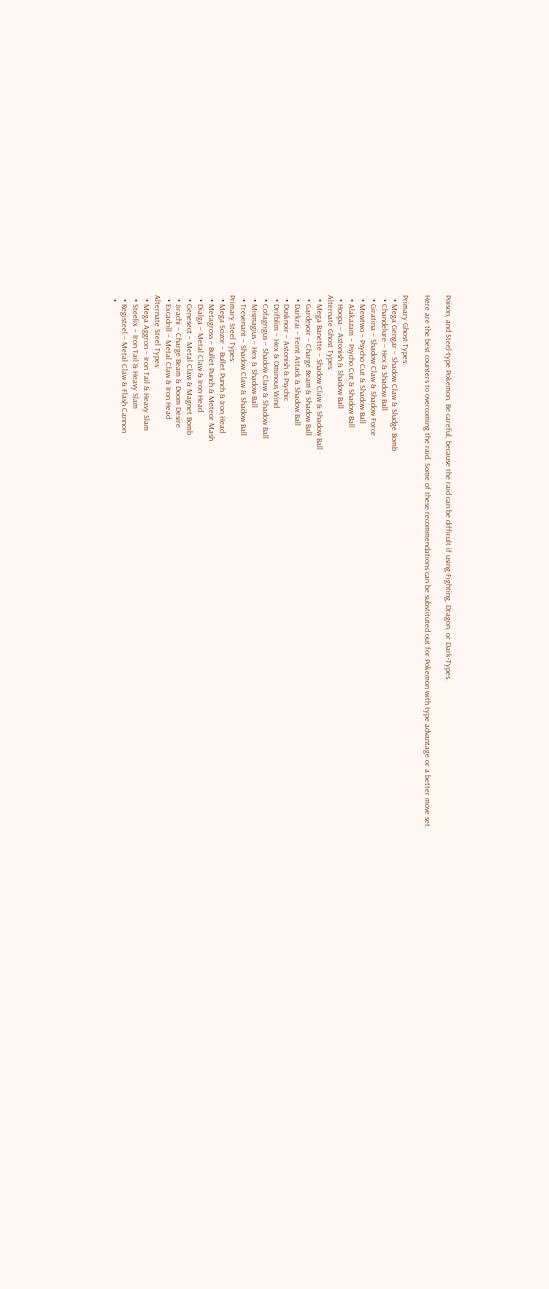Poison, and Steel-type Pokemon. Be careful, because the raid can be difficult if using Fighting, Dragon, or Dark-Types.

Here are the best counters to overcoming the raid. Some of these recommendations can be substituted out for Pokemon with type advantage or a better move set.

Primary Ghost Types:
  • Mega Gengar – Shadow Claw & Sludge Bomb
  • Chandelure – Hex & Shadow Ball
  • Giratina – Shadow Claw & Shadow Force
  • Mewtwo – Psycho Cut & Shadow Ball
  • Alakazam – Psycho Cut & Shadow Ball
  • Hoopa – Astonish & Shadow Ball
Alternate Ghost Types:
  • Mega Banette – Shadow Claw & Shadow Ball
  • Gardevoir – Charge Beam & Shadow Ball
  • Darkrai – Feint Attack & Shadow Ball
  • Dusknoir – Astonish & Psychic
  • Drifblim – Hex & Ominous Wind
  • Cofagrigus – Shadow Claw & Shadow Ball
  • Mismagius – Hex & Shadow Ball
  • Trevenant – Shadow Claw & Shadow Ball
Primary Steel Types:
  • Mega Scizor – Bullet Punch & Iron Head
  • Metagross – Bullet Punch & Meteor Mash
  • Dialga – Metal Claw & Iron Head
  • Genesect – Metal Claw & Magnet Bomb
  • Jirachi – Charge Beam & Doom Desire
  • Excadrill – Metal Claw & Iron Head
Alternate Steel Types:
  • Mega Aggron – Iron Tail & Heavy Slam
  • Steelix – Iron Tail & Heavy Slam
  • Registeel – Metal Claw & Flash Cannon
  •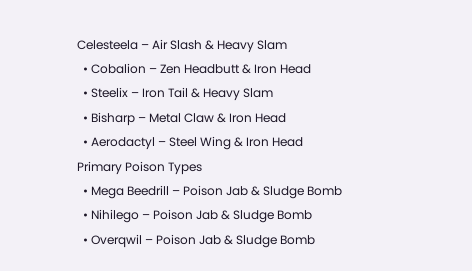Celesteela – Air Slash & Heavy Slam
  • Cobalion – Zen Headbutt & Iron Head
  • Steelix – Iron Tail & Heavy Slam
  • Bisharp – Metal Claw & Iron Head
  • Aerodactyl – Steel Wing & Iron Head
Primary Poison Types
  • Mega Beedrill – Poison Jab & Sludge Bomb
  • Nihilego – Poison Jab & Sludge Bomb
  • Overqwil – Poison Jab & Sludge Bomb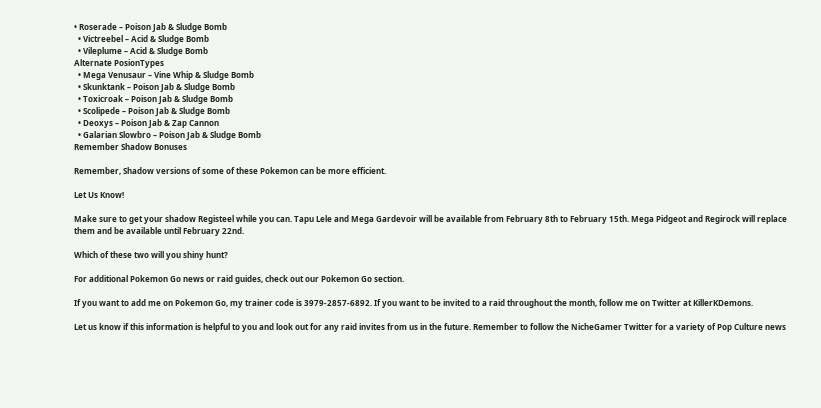• Roserade – Poison Jab & Sludge Bomb
  • Victreebel – Acid & Sludge Bomb
  • Vileplume – Acid & Sludge Bomb
Alternate PosionTypes
  • Mega Venusaur – Vine Whip & Sludge Bomb
  • Skunktank – Poison Jab & Sludge Bomb
  • Toxicroak – Poison Jab & Sludge Bomb
  • Scolipede – Poison Jab & Sludge Bomb
  • Deoxys – Poison Jab & Zap Cannon
  • Galarian Slowbro – Poison Jab & Sludge Bomb
Remember Shadow Bonuses

Remember, Shadow versions of some of these Pokemon can be more efficient.

Let Us Know!

Make sure to get your shadow Registeel while you can. Tapu Lele and Mega Gardevoir will be available from February 8th to February 15th. Mega Pidgeot and Regirock will replace them and be available until February 22nd.

Which of these two will you shiny hunt?

For additional Pokemon Go news or raid guides, check out our Pokemon Go section.

If you want to add me on Pokemon Go, my trainer code is 3979-2857-6892. If you want to be invited to a raid throughout the month, follow me on Twitter at KillerKDemons.

Let us know if this information is helpful to you and look out for any raid invites from us in the future. Remember to follow the NicheGamer Twitter for a variety of Pop Culture news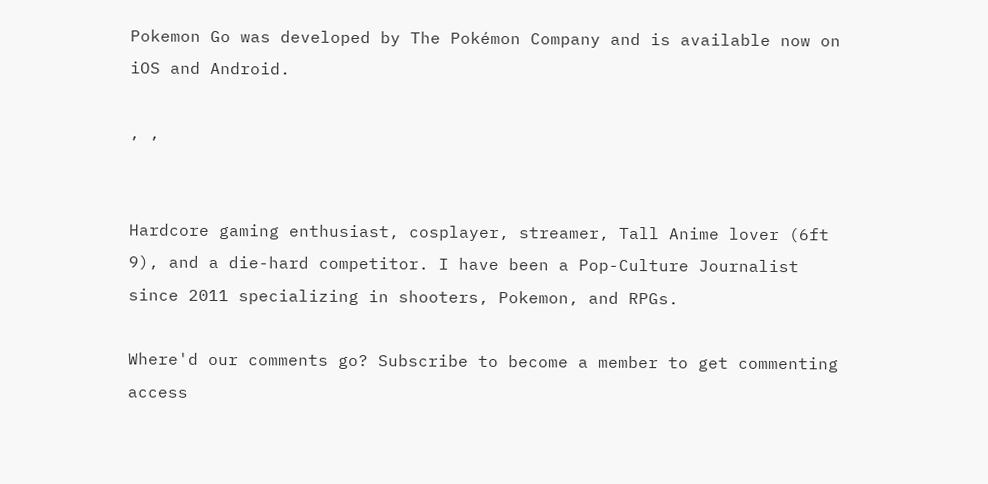Pokemon Go was developed by The Pokémon Company and is available now on iOS and Android.

, ,


Hardcore gaming enthusiast, cosplayer, streamer, Tall Anime lover (6ft 9), and a die-hard competitor. I have been a Pop-Culture Journalist since 2011 specializing in shooters, Pokemon, and RPGs.

Where'd our comments go? Subscribe to become a member to get commenting access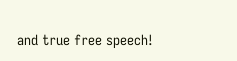and true free speech!